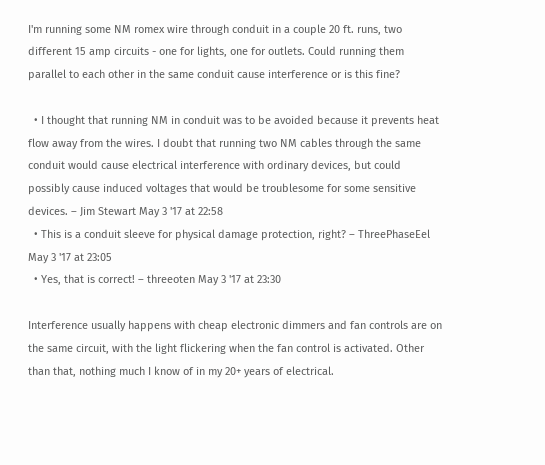I'm running some NM romex wire through conduit in a couple 20 ft. runs, two different 15 amp circuits - one for lights, one for outlets. Could running them parallel to each other in the same conduit cause interference or is this fine?

  • I thought that running NM in conduit was to be avoided because it prevents heat flow away from the wires. I doubt that running two NM cables through the same conduit would cause electrical interference with ordinary devices, but could possibly cause induced voltages that would be troublesome for some sensitive devices. – Jim Stewart May 3 '17 at 22:58
  • This is a conduit sleeve for physical damage protection, right? – ThreePhaseEel May 3 '17 at 23:05
  • Yes, that is correct! – threeoten May 3 '17 at 23:30

Interference usually happens with cheap electronic dimmers and fan controls are on the same circuit, with the light flickering when the fan control is activated. Other than that, nothing much I know of in my 20+ years of electrical.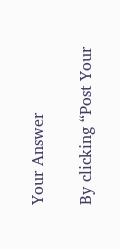Your Answer

By clicking “Post Your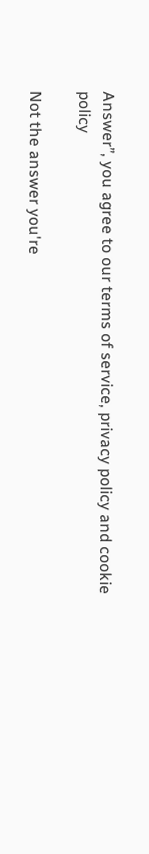Answer”, you agree to our terms of service, privacy policy and cookie policy

Not the answer you're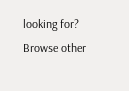looking for? Browse other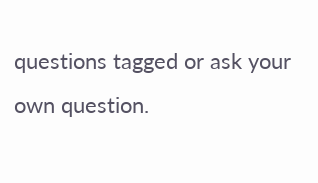questions tagged or ask your own question.